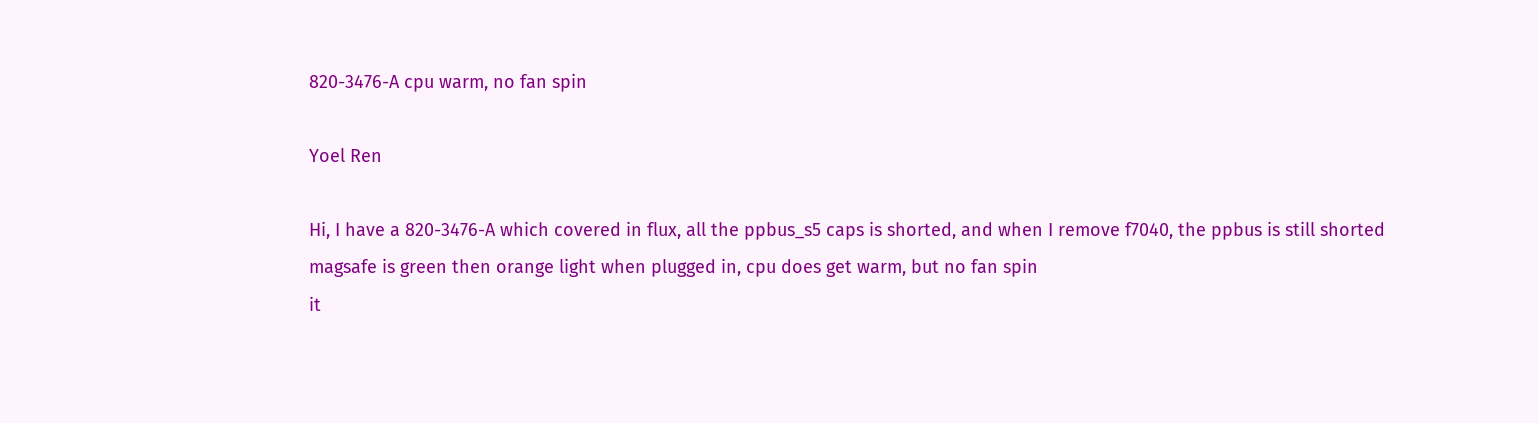820-3476-A cpu warm, no fan spin

Yoel Ren

Hi, I have a 820-3476-A which covered in flux, all the ppbus_s5 caps is shorted, and when I remove f7040, the ppbus is still shorted
magsafe is green then orange light when plugged in, cpu does get warm, but no fan spin
it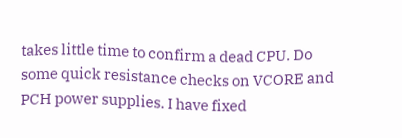takes little time to confirm a dead CPU. Do some quick resistance checks on VCORE and PCH power supplies. I have fixed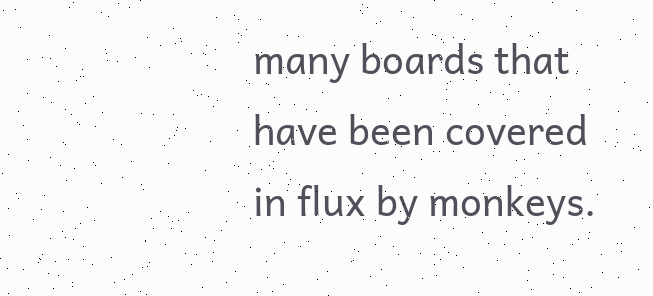many boards that have been covered in flux by monkeys.